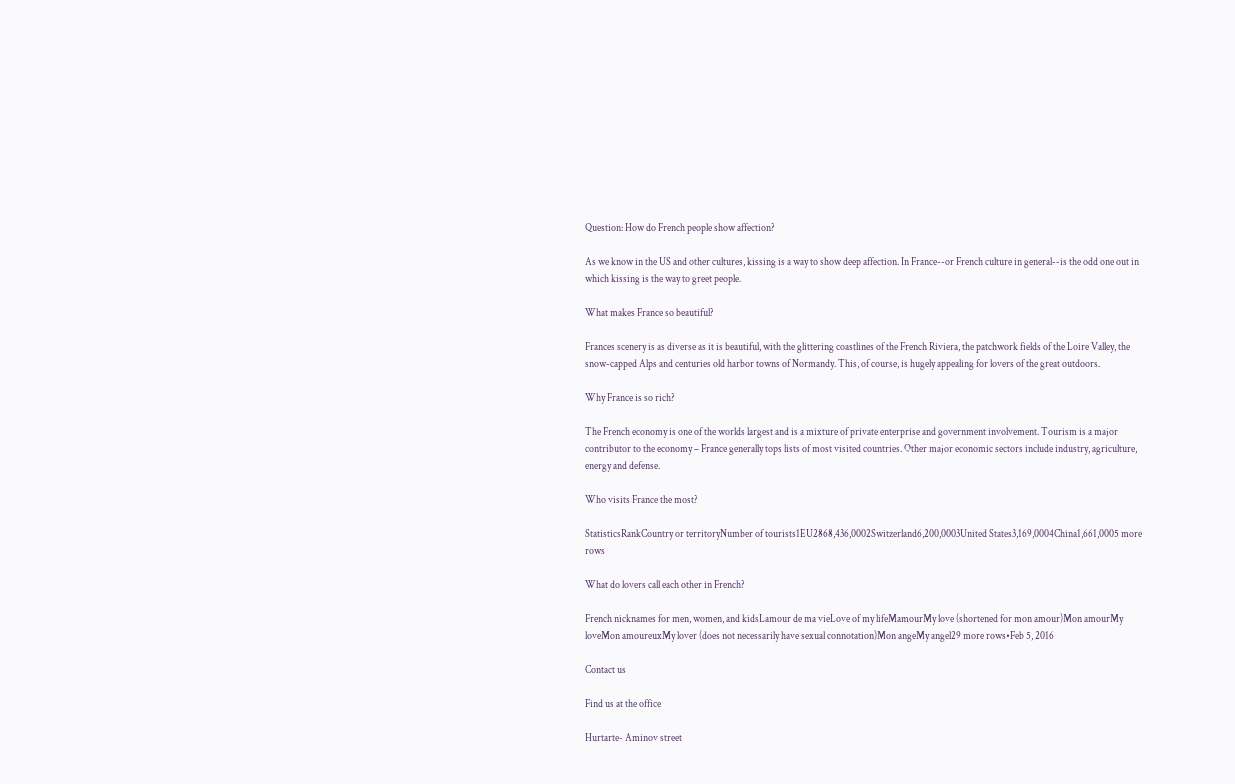Question: How do French people show affection?

As we know in the US and other cultures, kissing is a way to show deep affection. In France--or French culture in general--is the odd one out in which kissing is the way to greet people.

What makes France so beautiful?

Frances scenery is as diverse as it is beautiful, with the glittering coastlines of the French Riviera, the patchwork fields of the Loire Valley, the snow-capped Alps and centuries old harbor towns of Normandy. This, of course, is hugely appealing for lovers of the great outdoors.

Why France is so rich?

The French economy is one of the worlds largest and is a mixture of private enterprise and government involvement. Tourism is a major contributor to the economy – France generally tops lists of most visited countries. Other major economic sectors include industry, agriculture, energy and defense.

Who visits France the most?

StatisticsRankCountry or territoryNumber of tourists1EU2868,436,0002Switzerland6,200,0003United States3,169,0004China1,661,0005 more rows

What do lovers call each other in French?

French nicknames for men, women, and kidsLamour de ma vieLove of my lifeMamourMy love (shortened for mon amour)Mon amourMy loveMon amoureuxMy lover (does not necessarily have sexual connotation)Mon angeMy angel29 more rows•Feb 5, 2016

Contact us

Find us at the office

Hurtarte- Aminov street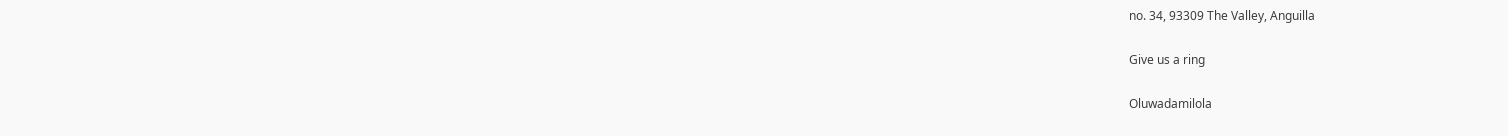no. 34, 93309 The Valley, Anguilla

Give us a ring

Oluwadamilola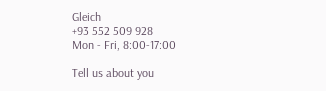Gleich
+93 552 509 928
Mon - Fri, 8:00-17:00

Tell us about you